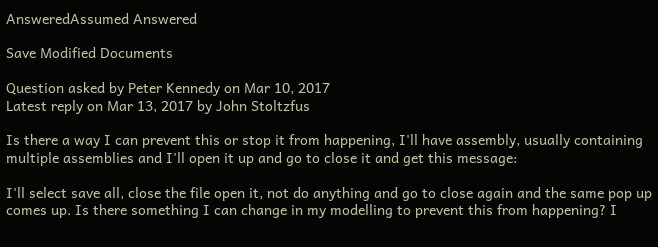AnsweredAssumed Answered

Save Modified Documents

Question asked by Peter Kennedy on Mar 10, 2017
Latest reply on Mar 13, 2017 by John Stoltzfus

Is there a way I can prevent this or stop it from happening, I'll have assembly, usually containing multiple assemblies and I'll open it up and go to close it and get this message:

I'll select save all, close the file open it, not do anything and go to close again and the same pop up comes up. Is there something I can change in my modelling to prevent this from happening? I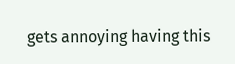gets annoying having this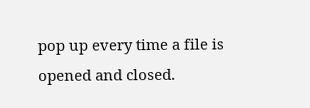pop up every time a file is opened and closed.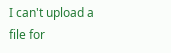I can't upload a file for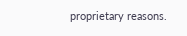proprietary reasons.